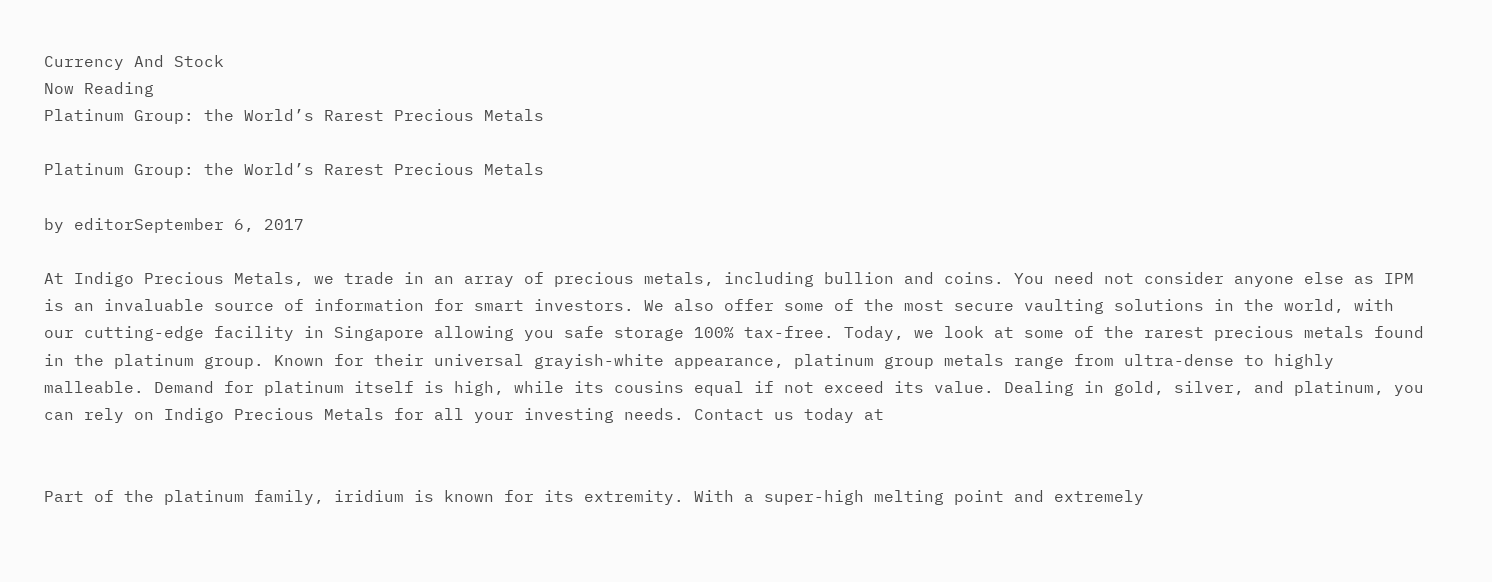Currency And Stock
Now Reading
Platinum Group: the World’s Rarest Precious Metals

Platinum Group: the World’s Rarest Precious Metals

by editorSeptember 6, 2017

At Indigo Precious Metals, we trade in an array of precious metals, including bullion and coins. You need not consider anyone else as IPM is an invaluable source of information for smart investors. We also offer some of the most secure vaulting solutions in the world, with our cutting-edge facility in Singapore allowing you safe storage 100% tax-free. Today, we look at some of the rarest precious metals found in the platinum group. Known for their universal grayish-white appearance, platinum group metals range from ultra-dense to highly malleable. Demand for platinum itself is high, while its cousins equal if not exceed its value. Dealing in gold, silver, and platinum, you can rely on Indigo Precious Metals for all your investing needs. Contact us today at


Part of the platinum family, iridium is known for its extremity. With a super-high melting point and extremely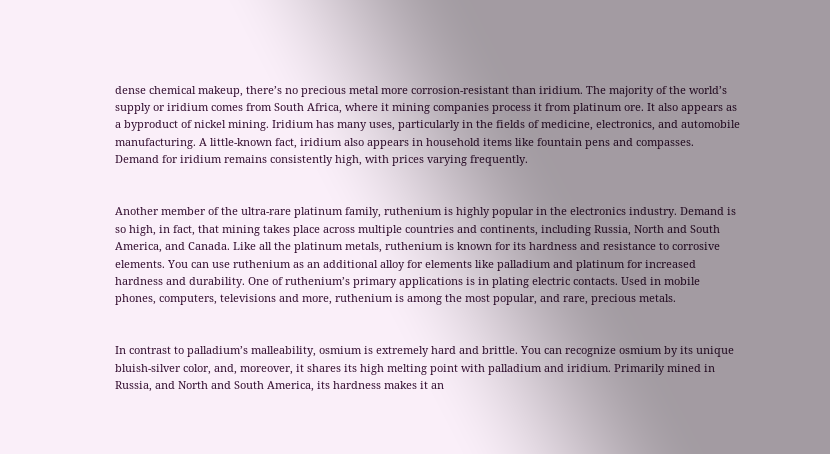dense chemical makeup, there’s no precious metal more corrosion-resistant than iridium. The majority of the world’s supply or iridium comes from South Africa, where it mining companies process it from platinum ore. It also appears as a byproduct of nickel mining. Iridium has many uses, particularly in the fields of medicine, electronics, and automobile manufacturing. A little-known fact, iridium also appears in household items like fountain pens and compasses. Demand for iridium remains consistently high, with prices varying frequently.


Another member of the ultra-rare platinum family, ruthenium is highly popular in the electronics industry. Demand is so high, in fact, that mining takes place across multiple countries and continents, including Russia, North and South America, and Canada. Like all the platinum metals, ruthenium is known for its hardness and resistance to corrosive elements. You can use ruthenium as an additional alloy for elements like palladium and platinum for increased hardness and durability. One of ruthenium’s primary applications is in plating electric contacts. Used in mobile phones, computers, televisions and more, ruthenium is among the most popular, and rare, precious metals.


In contrast to palladium’s malleability, osmium is extremely hard and brittle. You can recognize osmium by its unique bluish-silver color, and, moreover, it shares its high melting point with palladium and iridium. Primarily mined in Russia, and North and South America, its hardness makes it an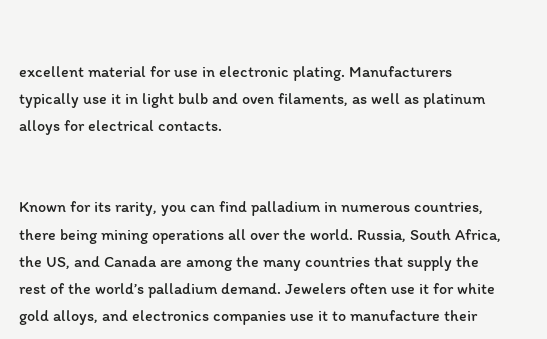excellent material for use in electronic plating. Manufacturers typically use it in light bulb and oven filaments, as well as platinum alloys for electrical contacts.


Known for its rarity, you can find palladium in numerous countries, there being mining operations all over the world. Russia, South Africa, the US, and Canada are among the many countries that supply the rest of the world’s palladium demand. Jewelers often use it for white gold alloys, and electronics companies use it to manufacture their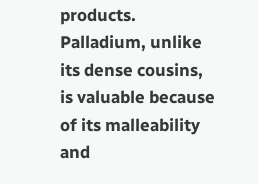products. Palladium, unlike its dense cousins, is valuable because of its malleability and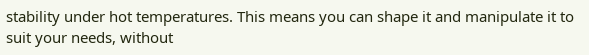stability under hot temperatures. This means you can shape it and manipulate it to suit your needs, without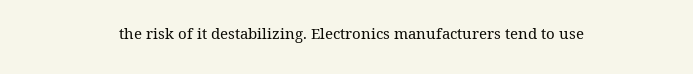the risk of it destabilizing. Electronics manufacturers tend to use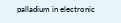palladium in electronic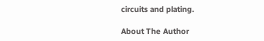circuits and plating.

About The Author